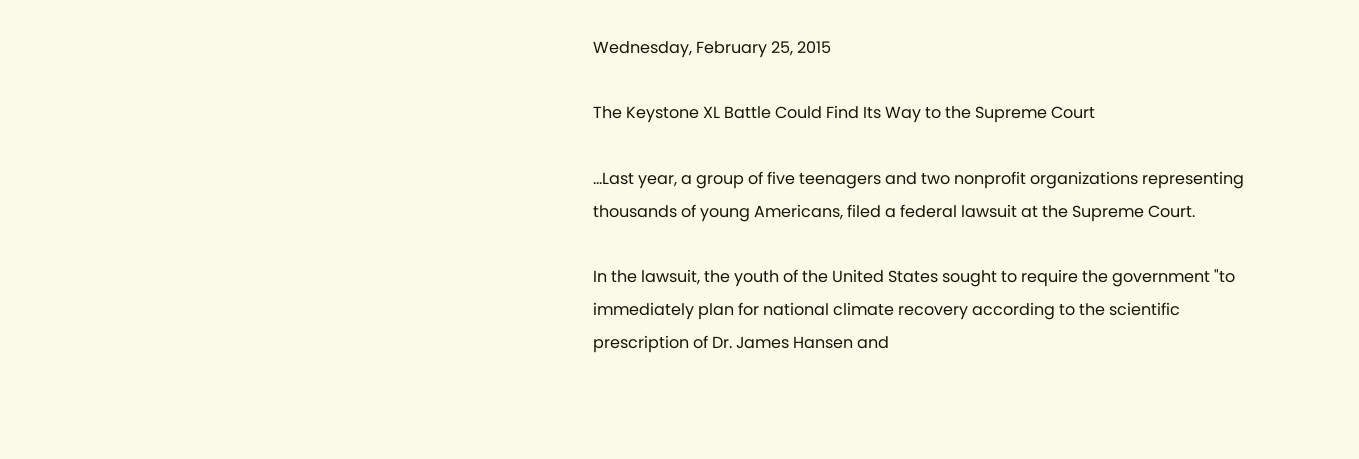Wednesday, February 25, 2015

The Keystone XL Battle Could Find Its Way to the Supreme Court

...Last year, a group of five teenagers and two nonprofit organizations representing thousands of young Americans, filed a federal lawsuit at the Supreme Court.

In the lawsuit, the youth of the United States sought to require the government "to immediately plan for national climate recovery according to the scientific prescription of Dr. James Hansen and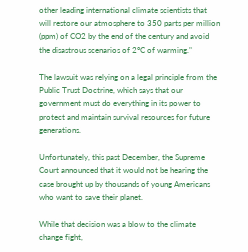other leading international climate scientists that will restore our atmosphere to 350 parts per million (ppm) of CO2 by the end of the century and avoid the disastrous scenarios of 2°C of warming."

The lawsuit was relying on a legal principle from the Public Trust Doctrine, which says that our government must do everything in its power to protect and maintain survival resources for future generations.

Unfortunately, this past December, the Supreme Court announced that it would not be hearing the case brought up by thousands of young Americans who want to save their planet.

While that decision was a blow to the climate change fight,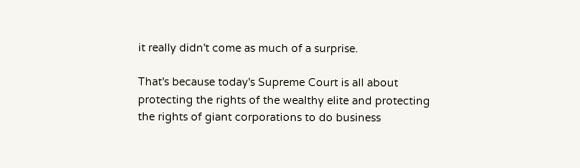it really didn't come as much of a surprise.

That's because today's Supreme Court is all about protecting the rights of the wealthy elite and protecting the rights of giant corporations to do business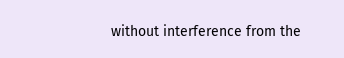without interference from the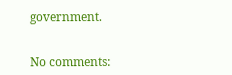government.


No comments: